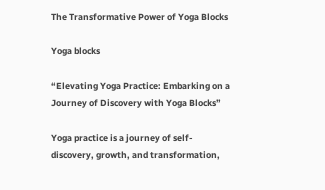The Transformative Power of Yoga Blocks

Yoga blocks

“Elevating Yoga Practice: Embarking on a Journey of Discovery with Yoga Blocks”

Yoga practice is a journey of self-discovery, growth, and transformation,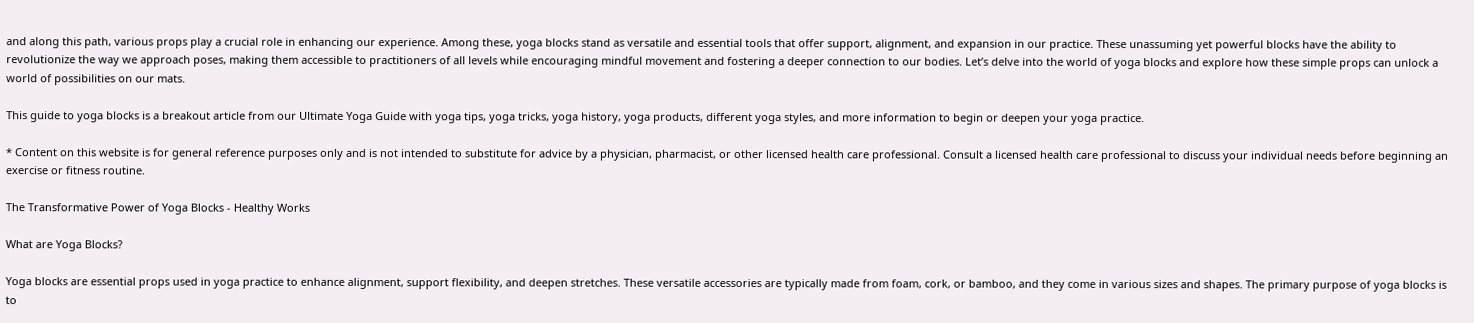and along this path, various props play a crucial role in enhancing our experience. Among these, yoga blocks stand as versatile and essential tools that offer support, alignment, and expansion in our practice. These unassuming yet powerful blocks have the ability to revolutionize the way we approach poses, making them accessible to practitioners of all levels while encouraging mindful movement and fostering a deeper connection to our bodies. Let’s delve into the world of yoga blocks and explore how these simple props can unlock a world of possibilities on our mats.

This guide to yoga blocks is a breakout article from our Ultimate Yoga Guide with yoga tips, yoga tricks, yoga history, yoga products, different yoga styles, and more information to begin or deepen your yoga practice.

* Content on this website is for general reference purposes only and is not intended to substitute for advice by a physician, pharmacist, or other licensed health care professional. Consult a licensed health care professional to discuss your individual needs before beginning an exercise or fitness routine.

The Transformative Power of Yoga Blocks - Healthy Works

What are Yoga Blocks?

Yoga blocks are essential props used in yoga practice to enhance alignment, support flexibility, and deepen stretches. These versatile accessories are typically made from foam, cork, or bamboo, and they come in various sizes and shapes. The primary purpose of yoga blocks is to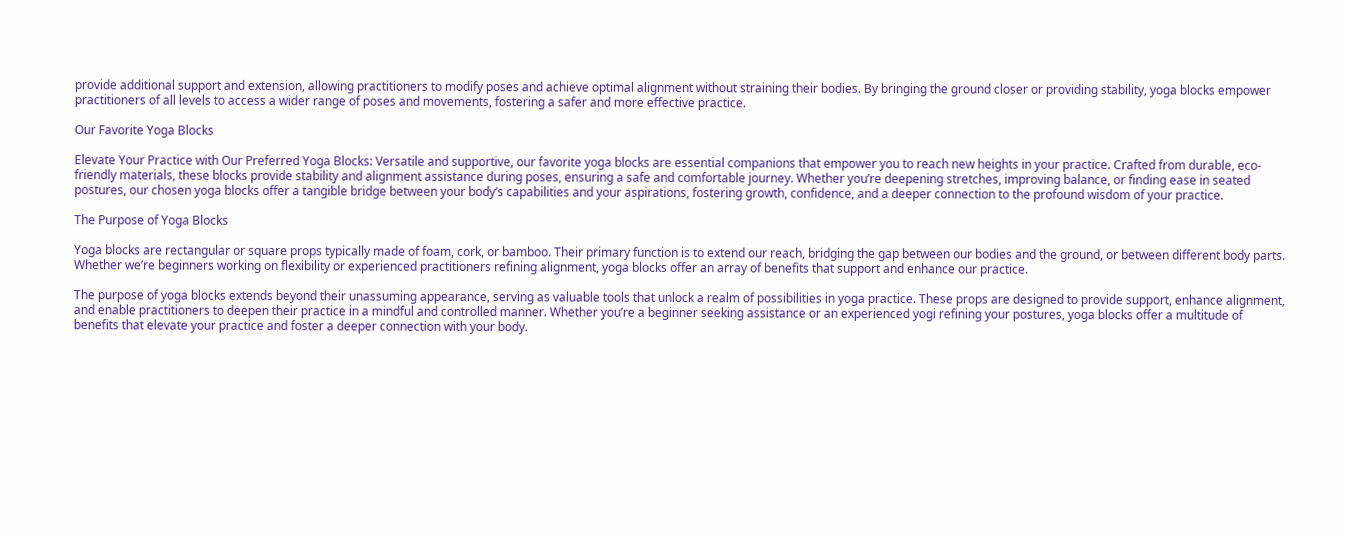provide additional support and extension, allowing practitioners to modify poses and achieve optimal alignment without straining their bodies. By bringing the ground closer or providing stability, yoga blocks empower practitioners of all levels to access a wider range of poses and movements, fostering a safer and more effective practice.

Our Favorite Yoga Blocks

Elevate Your Practice with Our Preferred Yoga Blocks: Versatile and supportive, our favorite yoga blocks are essential companions that empower you to reach new heights in your practice. Crafted from durable, eco-friendly materials, these blocks provide stability and alignment assistance during poses, ensuring a safe and comfortable journey. Whether you’re deepening stretches, improving balance, or finding ease in seated postures, our chosen yoga blocks offer a tangible bridge between your body’s capabilities and your aspirations, fostering growth, confidence, and a deeper connection to the profound wisdom of your practice.

The Purpose of Yoga Blocks

Yoga blocks are rectangular or square props typically made of foam, cork, or bamboo. Their primary function is to extend our reach, bridging the gap between our bodies and the ground, or between different body parts. Whether we’re beginners working on flexibility or experienced practitioners refining alignment, yoga blocks offer an array of benefits that support and enhance our practice.

The purpose of yoga blocks extends beyond their unassuming appearance, serving as valuable tools that unlock a realm of possibilities in yoga practice. These props are designed to provide support, enhance alignment, and enable practitioners to deepen their practice in a mindful and controlled manner. Whether you’re a beginner seeking assistance or an experienced yogi refining your postures, yoga blocks offer a multitude of benefits that elevate your practice and foster a deeper connection with your body.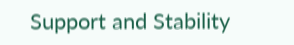Support and Stability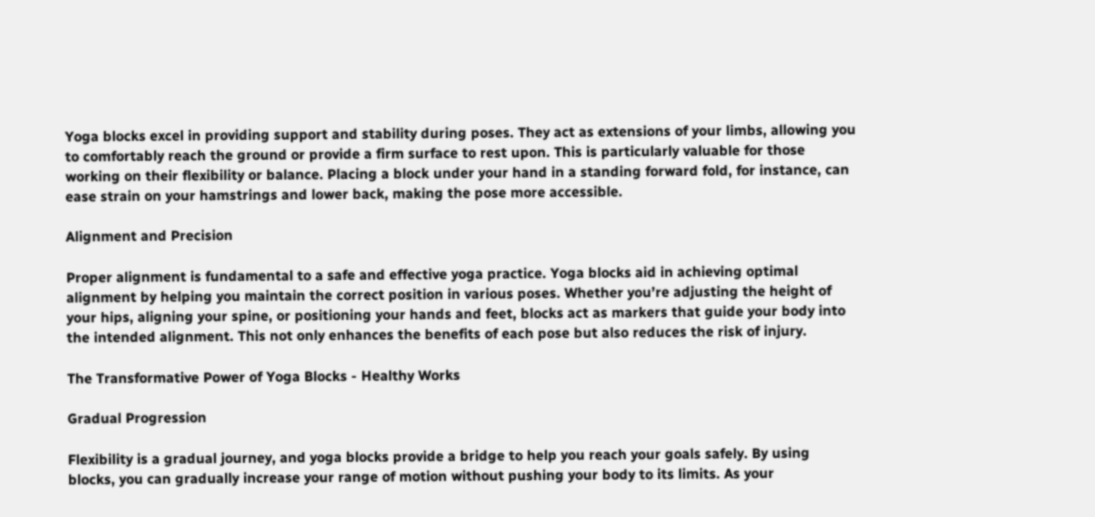Yoga blocks excel in providing support and stability during poses. They act as extensions of your limbs, allowing you to comfortably reach the ground or provide a firm surface to rest upon. This is particularly valuable for those working on their flexibility or balance. Placing a block under your hand in a standing forward fold, for instance, can ease strain on your hamstrings and lower back, making the pose more accessible.

Alignment and Precision

Proper alignment is fundamental to a safe and effective yoga practice. Yoga blocks aid in achieving optimal alignment by helping you maintain the correct position in various poses. Whether you’re adjusting the height of your hips, aligning your spine, or positioning your hands and feet, blocks act as markers that guide your body into the intended alignment. This not only enhances the benefits of each pose but also reduces the risk of injury.

The Transformative Power of Yoga Blocks - Healthy Works

Gradual Progression

Flexibility is a gradual journey, and yoga blocks provide a bridge to help you reach your goals safely. By using blocks, you can gradually increase your range of motion without pushing your body to its limits. As your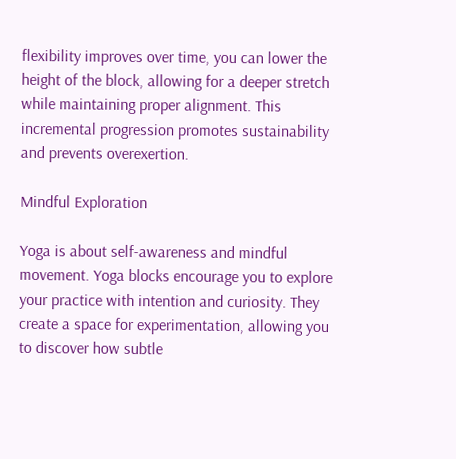flexibility improves over time, you can lower the height of the block, allowing for a deeper stretch while maintaining proper alignment. This incremental progression promotes sustainability and prevents overexertion.

Mindful Exploration

Yoga is about self-awareness and mindful movement. Yoga blocks encourage you to explore your practice with intention and curiosity. They create a space for experimentation, allowing you to discover how subtle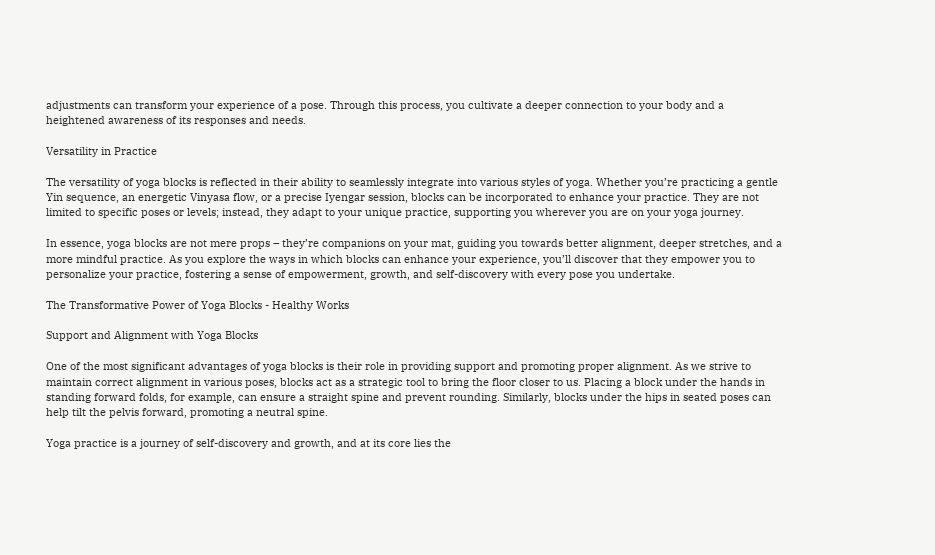adjustments can transform your experience of a pose. Through this process, you cultivate a deeper connection to your body and a heightened awareness of its responses and needs.

Versatility in Practice

The versatility of yoga blocks is reflected in their ability to seamlessly integrate into various styles of yoga. Whether you’re practicing a gentle Yin sequence, an energetic Vinyasa flow, or a precise Iyengar session, blocks can be incorporated to enhance your practice. They are not limited to specific poses or levels; instead, they adapt to your unique practice, supporting you wherever you are on your yoga journey.

In essence, yoga blocks are not mere props – they’re companions on your mat, guiding you towards better alignment, deeper stretches, and a more mindful practice. As you explore the ways in which blocks can enhance your experience, you’ll discover that they empower you to personalize your practice, fostering a sense of empowerment, growth, and self-discovery with every pose you undertake.

The Transformative Power of Yoga Blocks - Healthy Works

Support and Alignment with Yoga Blocks

One of the most significant advantages of yoga blocks is their role in providing support and promoting proper alignment. As we strive to maintain correct alignment in various poses, blocks act as a strategic tool to bring the floor closer to us. Placing a block under the hands in standing forward folds, for example, can ensure a straight spine and prevent rounding. Similarly, blocks under the hips in seated poses can help tilt the pelvis forward, promoting a neutral spine.

Yoga practice is a journey of self-discovery and growth, and at its core lies the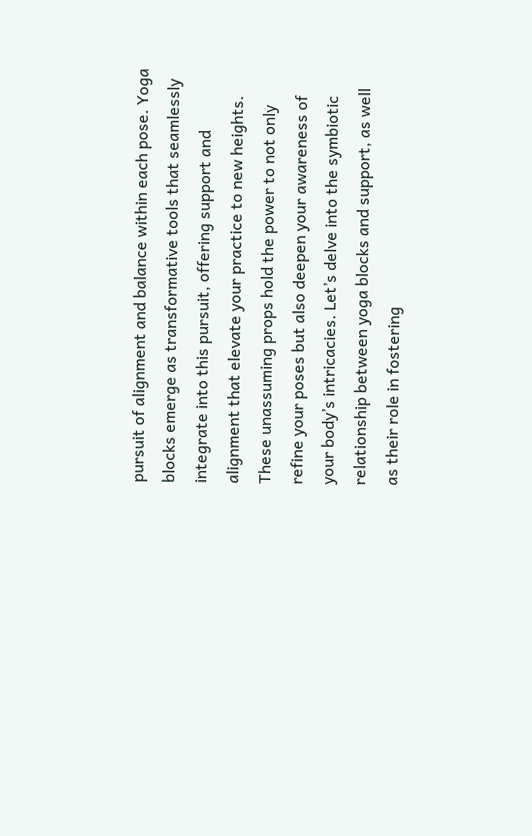pursuit of alignment and balance within each pose. Yoga blocks emerge as transformative tools that seamlessly integrate into this pursuit, offering support and alignment that elevate your practice to new heights. These unassuming props hold the power to not only refine your poses but also deepen your awareness of your body’s intricacies. Let’s delve into the symbiotic relationship between yoga blocks and support, as well as their role in fostering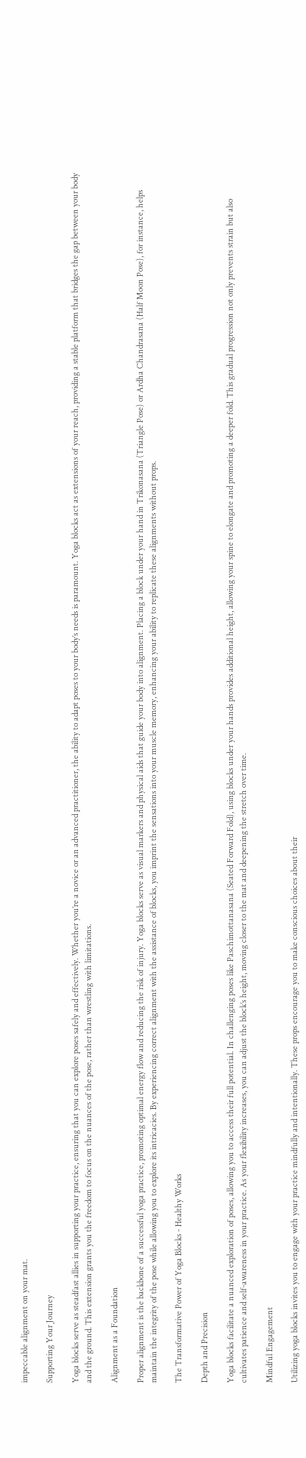impeccable alignment on your mat.

Supporting Your Journey

Yoga blocks serve as steadfast allies in supporting your practice, ensuring that you can explore poses safely and effectively. Whether you’re a novice or an advanced practitioner, the ability to adapt poses to your body’s needs is paramount. Yoga blocks act as extensions of your reach, providing a stable platform that bridges the gap between your body and the ground. This extension grants you the freedom to focus on the nuances of the pose, rather than wrestling with limitations.

Alignment as a Foundation

Proper alignment is the backbone of a successful yoga practice, promoting optimal energy flow and reducing the risk of injury. Yoga blocks serve as visual markers and physical aids that guide your body into alignment. Placing a block under your hand in Trikonasana (Triangle Pose) or Ardha Chandrasana (Half Moon Pose), for instance, helps maintain the integrity of the pose while allowing you to explore its intricacies. By experiencing correct alignment with the assistance of blocks, you imprint the sensations into your muscle memory, enhancing your ability to replicate these alignments without props.

The Transformative Power of Yoga Blocks - Healthy Works

Depth and Precision

Yoga blocks facilitate a nuanced exploration of poses, allowing you to access their full potential. In challenging poses like Paschimottanasana (Seated Forward Fold), using blocks under your hands provides additional height, allowing your spine to elongate and promoting a deeper fold. This gradual progression not only prevents strain but also cultivates patience and self-awareness in your practice. As your flexibility increases, you can adjust the block’s height, moving closer to the mat and deepening the stretch over time.

Mindful Engagement

Utilizing yoga blocks invites you to engage with your practice mindfully and intentionally. These props encourage you to make conscious choices about their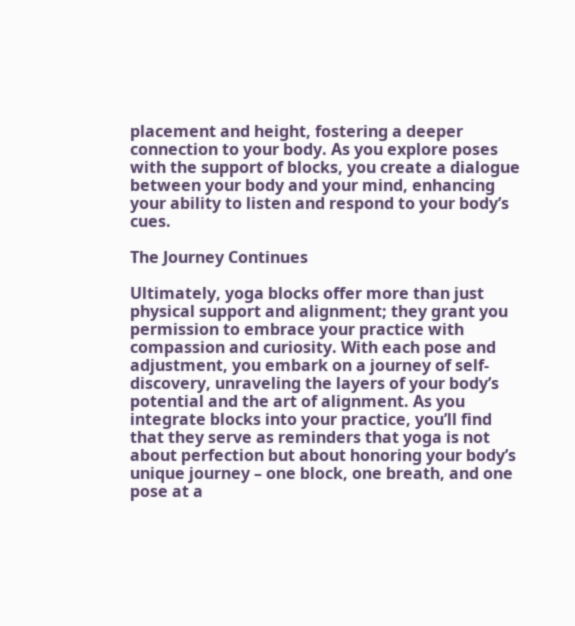placement and height, fostering a deeper connection to your body. As you explore poses with the support of blocks, you create a dialogue between your body and your mind, enhancing your ability to listen and respond to your body’s cues.

The Journey Continues

Ultimately, yoga blocks offer more than just physical support and alignment; they grant you permission to embrace your practice with compassion and curiosity. With each pose and adjustment, you embark on a journey of self-discovery, unraveling the layers of your body’s potential and the art of alignment. As you integrate blocks into your practice, you’ll find that they serve as reminders that yoga is not about perfection but about honoring your body’s unique journey – one block, one breath, and one pose at a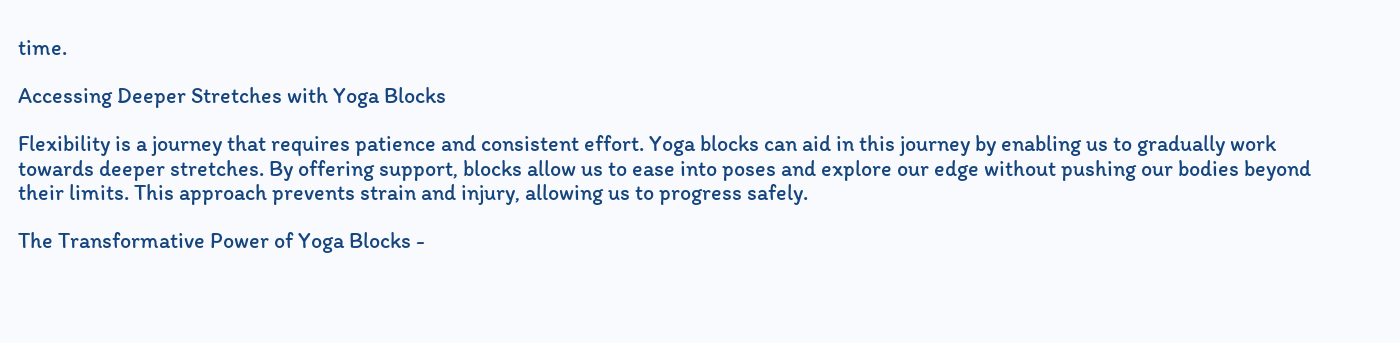time.

Accessing Deeper Stretches with Yoga Blocks

Flexibility is a journey that requires patience and consistent effort. Yoga blocks can aid in this journey by enabling us to gradually work towards deeper stretches. By offering support, blocks allow us to ease into poses and explore our edge without pushing our bodies beyond their limits. This approach prevents strain and injury, allowing us to progress safely.

The Transformative Power of Yoga Blocks -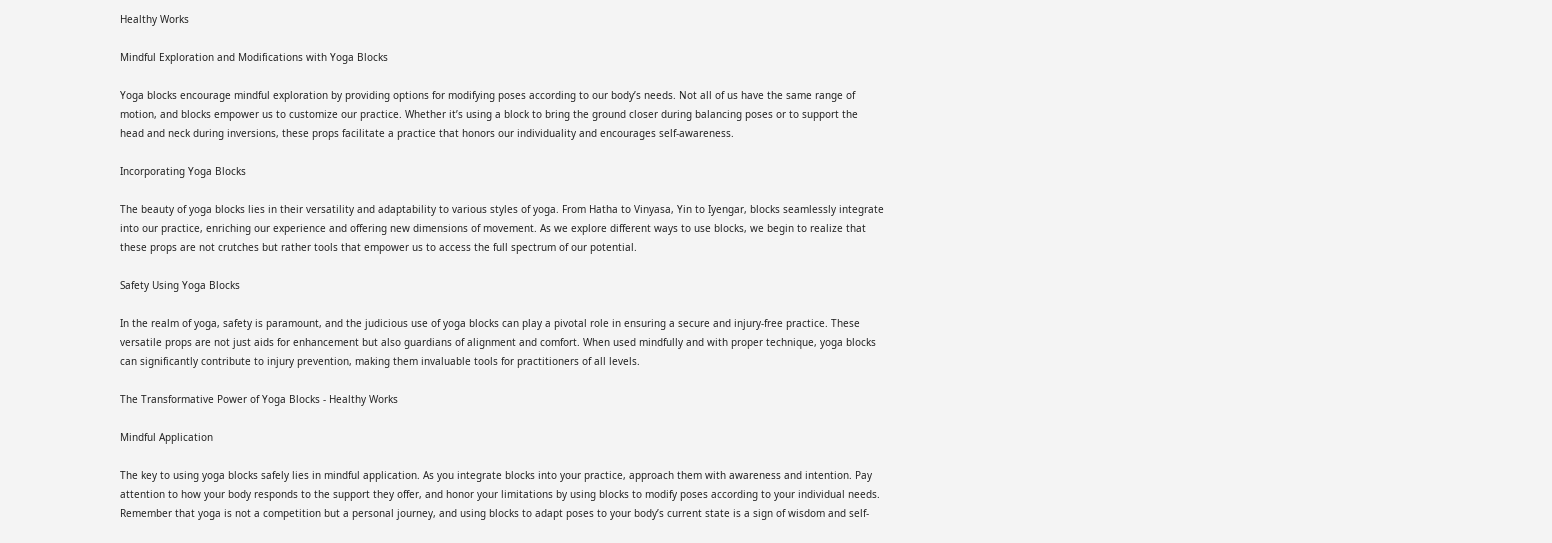Healthy Works

Mindful Exploration and Modifications with Yoga Blocks

Yoga blocks encourage mindful exploration by providing options for modifying poses according to our body’s needs. Not all of us have the same range of motion, and blocks empower us to customize our practice. Whether it’s using a block to bring the ground closer during balancing poses or to support the head and neck during inversions, these props facilitate a practice that honors our individuality and encourages self-awareness.

Incorporating Yoga Blocks

The beauty of yoga blocks lies in their versatility and adaptability to various styles of yoga. From Hatha to Vinyasa, Yin to Iyengar, blocks seamlessly integrate into our practice, enriching our experience and offering new dimensions of movement. As we explore different ways to use blocks, we begin to realize that these props are not crutches but rather tools that empower us to access the full spectrum of our potential.

Safety Using Yoga Blocks

In the realm of yoga, safety is paramount, and the judicious use of yoga blocks can play a pivotal role in ensuring a secure and injury-free practice. These versatile props are not just aids for enhancement but also guardians of alignment and comfort. When used mindfully and with proper technique, yoga blocks can significantly contribute to injury prevention, making them invaluable tools for practitioners of all levels.

The Transformative Power of Yoga Blocks - Healthy Works

Mindful Application

The key to using yoga blocks safely lies in mindful application. As you integrate blocks into your practice, approach them with awareness and intention. Pay attention to how your body responds to the support they offer, and honor your limitations by using blocks to modify poses according to your individual needs. Remember that yoga is not a competition but a personal journey, and using blocks to adapt poses to your body’s current state is a sign of wisdom and self-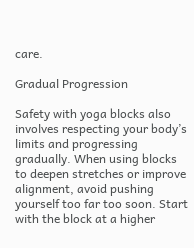care.

Gradual Progression

Safety with yoga blocks also involves respecting your body’s limits and progressing gradually. When using blocks to deepen stretches or improve alignment, avoid pushing yourself too far too soon. Start with the block at a higher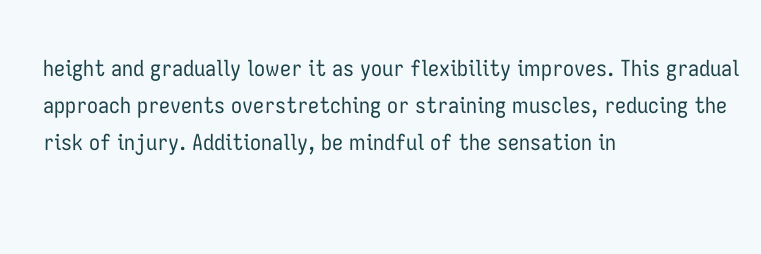height and gradually lower it as your flexibility improves. This gradual approach prevents overstretching or straining muscles, reducing the risk of injury. Additionally, be mindful of the sensation in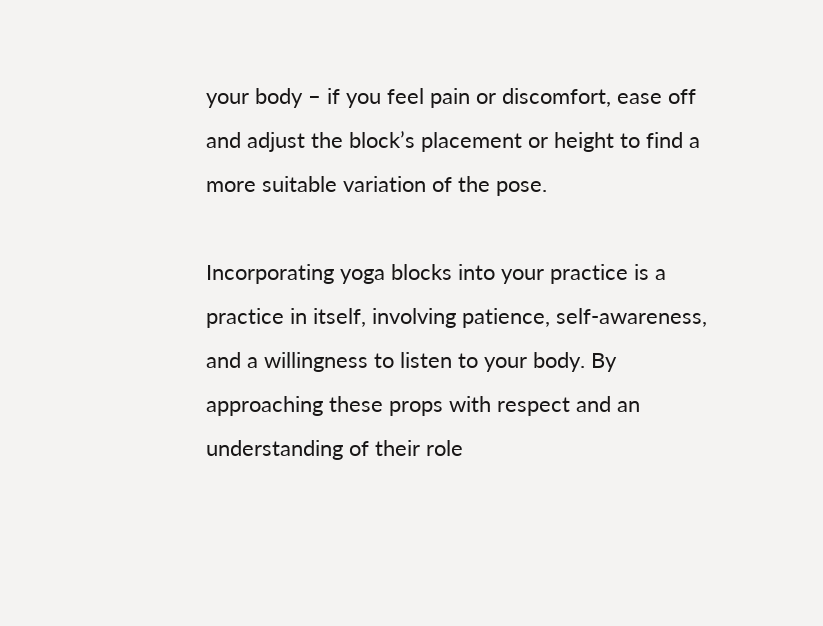your body – if you feel pain or discomfort, ease off and adjust the block’s placement or height to find a more suitable variation of the pose.

Incorporating yoga blocks into your practice is a practice in itself, involving patience, self-awareness, and a willingness to listen to your body. By approaching these props with respect and an understanding of their role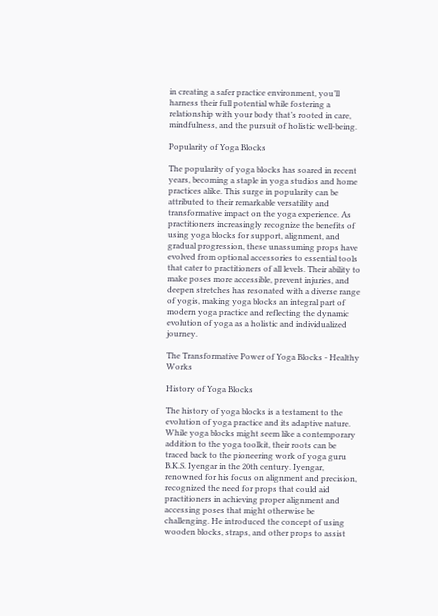in creating a safer practice environment, you’ll harness their full potential while fostering a relationship with your body that’s rooted in care, mindfulness, and the pursuit of holistic well-being.

Popularity of Yoga Blocks

The popularity of yoga blocks has soared in recent years, becoming a staple in yoga studios and home practices alike. This surge in popularity can be attributed to their remarkable versatility and transformative impact on the yoga experience. As practitioners increasingly recognize the benefits of using yoga blocks for support, alignment, and gradual progression, these unassuming props have evolved from optional accessories to essential tools that cater to practitioners of all levels. Their ability to make poses more accessible, prevent injuries, and deepen stretches has resonated with a diverse range of yogis, making yoga blocks an integral part of modern yoga practice and reflecting the dynamic evolution of yoga as a holistic and individualized journey.

The Transformative Power of Yoga Blocks - Healthy Works

History of Yoga Blocks

The history of yoga blocks is a testament to the evolution of yoga practice and its adaptive nature. While yoga blocks might seem like a contemporary addition to the yoga toolkit, their roots can be traced back to the pioneering work of yoga guru B.K.S. Iyengar in the 20th century. Iyengar, renowned for his focus on alignment and precision, recognized the need for props that could aid practitioners in achieving proper alignment and accessing poses that might otherwise be challenging. He introduced the concept of using wooden blocks, straps, and other props to assist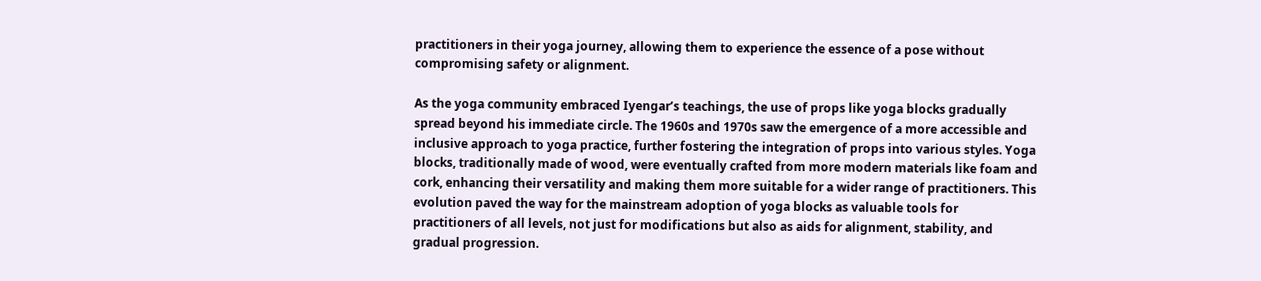practitioners in their yoga journey, allowing them to experience the essence of a pose without compromising safety or alignment.

As the yoga community embraced Iyengar’s teachings, the use of props like yoga blocks gradually spread beyond his immediate circle. The 1960s and 1970s saw the emergence of a more accessible and inclusive approach to yoga practice, further fostering the integration of props into various styles. Yoga blocks, traditionally made of wood, were eventually crafted from more modern materials like foam and cork, enhancing their versatility and making them more suitable for a wider range of practitioners. This evolution paved the way for the mainstream adoption of yoga blocks as valuable tools for practitioners of all levels, not just for modifications but also as aids for alignment, stability, and gradual progression.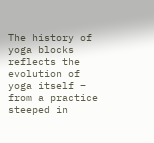The history of yoga blocks reflects the evolution of yoga itself – from a practice steeped in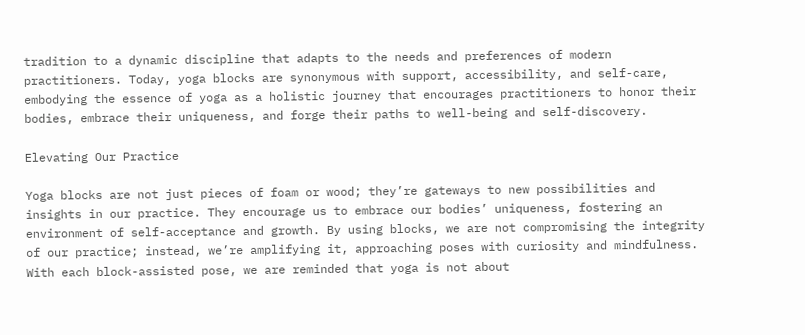tradition to a dynamic discipline that adapts to the needs and preferences of modern practitioners. Today, yoga blocks are synonymous with support, accessibility, and self-care, embodying the essence of yoga as a holistic journey that encourages practitioners to honor their bodies, embrace their uniqueness, and forge their paths to well-being and self-discovery.

Elevating Our Practice

Yoga blocks are not just pieces of foam or wood; they’re gateways to new possibilities and insights in our practice. They encourage us to embrace our bodies’ uniqueness, fostering an environment of self-acceptance and growth. By using blocks, we are not compromising the integrity of our practice; instead, we’re amplifying it, approaching poses with curiosity and mindfulness. With each block-assisted pose, we are reminded that yoga is not about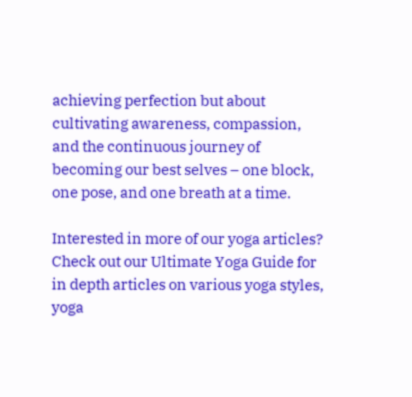achieving perfection but about cultivating awareness, compassion, and the continuous journey of becoming our best selves – one block, one pose, and one breath at a time.

Interested in more of our yoga articles? Check out our Ultimate Yoga Guide for in depth articles on various yoga styles, yoga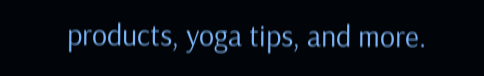products, yoga tips, and more.